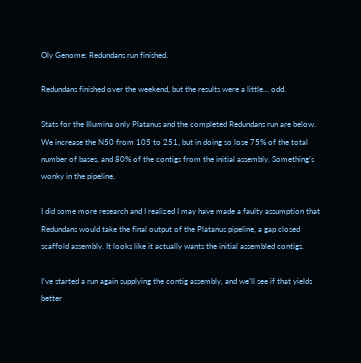Oly Genome: Redundans run finished.

Redundans finished over the weekend, but the results were a little… odd.

Stats for the Illumina only Platanus and the completed Redundans run are below. We increase the N50 from 105 to 251, but in doing so lose 75% of the total number of bases, and 80% of the contigs from the initial assembly. Something’s wonky in the pipeline.

I did some more research and I realized I may have made a faulty assumption that Redundans would take the final output of the Platanus pipeline, a gap closed scaffold assembly. It looks like it actually wants the initial assembled contigs.

I’ve started a run again supplying the contig assembly, and we’ll see if that yields better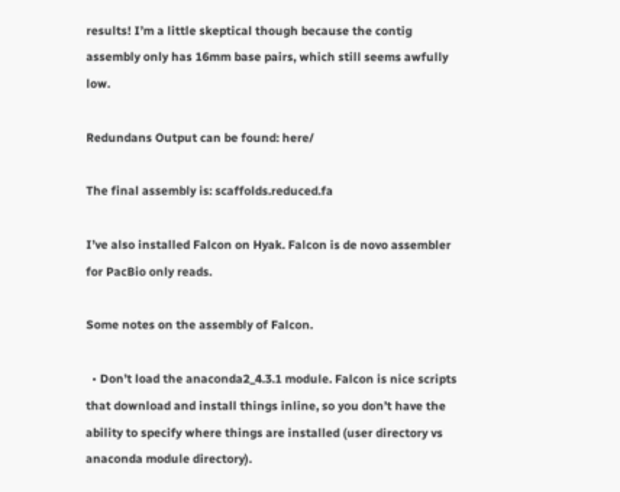results! I’m a little skeptical though because the contig assembly only has 16mm base pairs, which still seems awfully low.

Redundans Output can be found: here/

The final assembly is: scaffolds.reduced.fa

I’ve also installed Falcon on Hyak. Falcon is de novo assembler for PacBio only reads.

Some notes on the assembly of Falcon.

  • Don’t load the anaconda2_4.3.1 module. Falcon is nice scripts that download and install things inline, so you don’t have the ability to specify where things are installed (user directory vs anaconda module directory).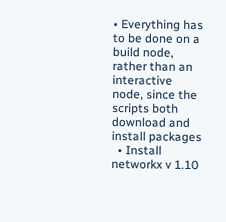• Everything has to be done on a build node, rather than an interactive node, since the scripts both download and install packages
  • Install networkx v 1.10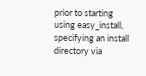prior to starting using easy_install, specifying an install directory via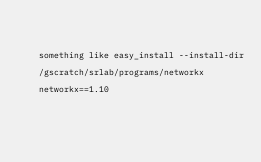something like easy_install --install-dir /gscratch/srlab/programs/networkx networkx==1.10